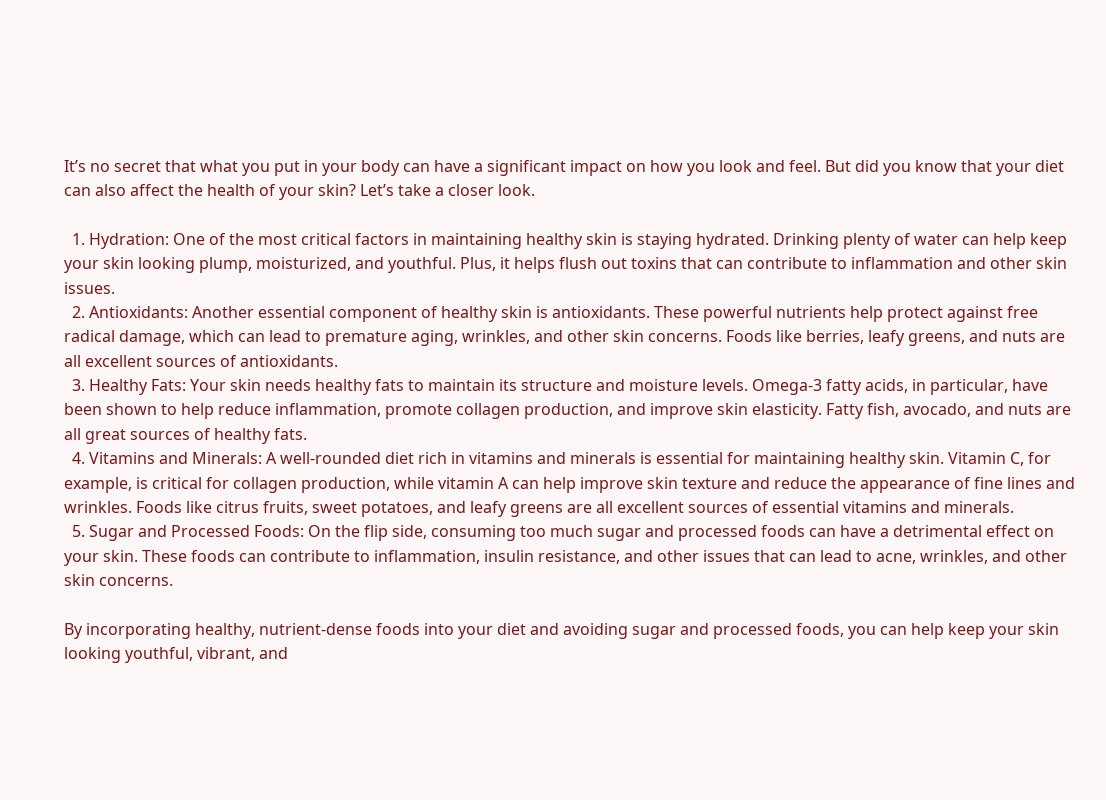It’s no secret that what you put in your body can have a significant impact on how you look and feel. But did you know that your diet can also affect the health of your skin? Let’s take a closer look.

  1. Hydration: One of the most critical factors in maintaining healthy skin is staying hydrated. Drinking plenty of water can help keep your skin looking plump, moisturized, and youthful. Plus, it helps flush out toxins that can contribute to inflammation and other skin issues.
  2. Antioxidants: Another essential component of healthy skin is antioxidants. These powerful nutrients help protect against free radical damage, which can lead to premature aging, wrinkles, and other skin concerns. Foods like berries, leafy greens, and nuts are all excellent sources of antioxidants.
  3. Healthy Fats: Your skin needs healthy fats to maintain its structure and moisture levels. Omega-3 fatty acids, in particular, have been shown to help reduce inflammation, promote collagen production, and improve skin elasticity. Fatty fish, avocado, and nuts are all great sources of healthy fats.
  4. Vitamins and Minerals: A well-rounded diet rich in vitamins and minerals is essential for maintaining healthy skin. Vitamin C, for example, is critical for collagen production, while vitamin A can help improve skin texture and reduce the appearance of fine lines and wrinkles. Foods like citrus fruits, sweet potatoes, and leafy greens are all excellent sources of essential vitamins and minerals.
  5. Sugar and Processed Foods: On the flip side, consuming too much sugar and processed foods can have a detrimental effect on your skin. These foods can contribute to inflammation, insulin resistance, and other issues that can lead to acne, wrinkles, and other skin concerns.

By incorporating healthy, nutrient-dense foods into your diet and avoiding sugar and processed foods, you can help keep your skin looking youthful, vibrant, and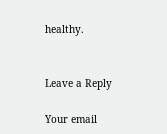healthy.


Leave a Reply

Your email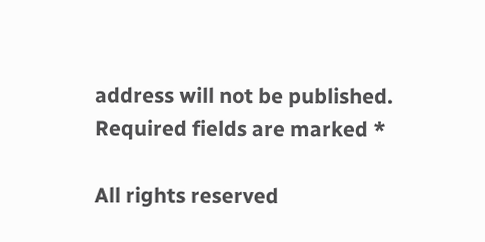address will not be published. Required fields are marked *

All rights reserved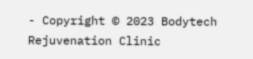- Copyright © 2023 Bodytech Rejuvenation Clinic